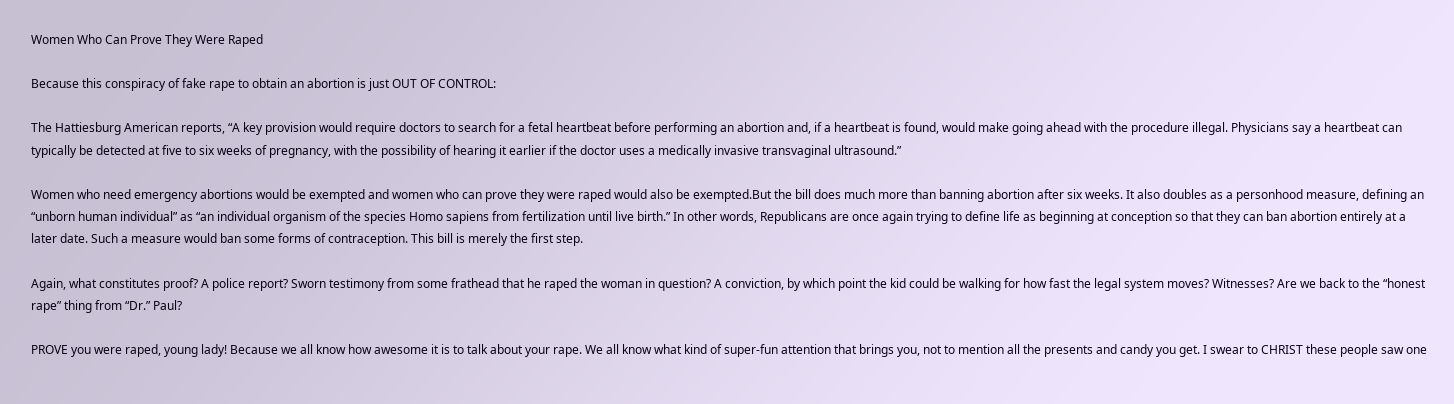Women Who Can Prove They Were Raped

Because this conspiracy of fake rape to obtain an abortion is just OUT OF CONTROL:

The Hattiesburg American reports, “A key provision would require doctors to search for a fetal heartbeat before performing an abortion and, if a heartbeat is found, would make going ahead with the procedure illegal. Physicians say a heartbeat can typically be detected at five to six weeks of pregnancy, with the possibility of hearing it earlier if the doctor uses a medically invasive transvaginal ultrasound.”

Women who need emergency abortions would be exempted and women who can prove they were raped would also be exempted.But the bill does much more than banning abortion after six weeks. It also doubles as a personhood measure, defining an “unborn human individual” as “an individual organism of the species Homo sapiens from fertilization until live birth.” In other words, Republicans are once again trying to define life as beginning at conception so that they can ban abortion entirely at a later date. Such a measure would ban some forms of contraception. This bill is merely the first step.

Again, what constitutes proof? A police report? Sworn testimony from some frathead that he raped the woman in question? A conviction, by which point the kid could be walking for how fast the legal system moves? Witnesses? Are we back to the “honest rape” thing from “Dr.” Paul?

PROVE you were raped, young lady! Because we all know how awesome it is to talk about your rape. We all know what kind of super-fun attention that brings you, not to mention all the presents and candy you get. I swear to CHRIST these people saw one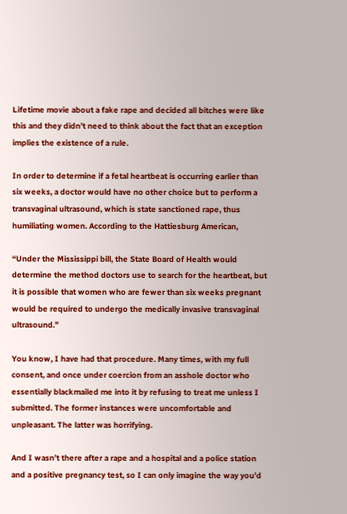Lifetime movie about a fake rape and decided all bitches were like this and they didn’t need to think about the fact that an exception implies the existence of a rule.

In order to determine if a fetal heartbeat is occurring earlier than six weeks, a doctor would have no other choice but to perform a transvaginal ultrasound, which is state sanctioned rape, thus humiliating women. According to the Hattiesburg American,

“Under the Mississippi bill, the State Board of Health would determine the method doctors use to search for the heartbeat, but it is possible that women who are fewer than six weeks pregnant would be required to undergo the medically invasive transvaginal ultrasound.”

You know, I have had that procedure. Many times, with my full consent, and once under coercion from an asshole doctor who essentially blackmailed me into it by refusing to treat me unless I submitted. The former instances were uncomfortable and unpleasant. The latter was horrifying.

And I wasn’t there after a rape and a hospital and a police station and a positive pregnancy test, so I can only imagine the way you’d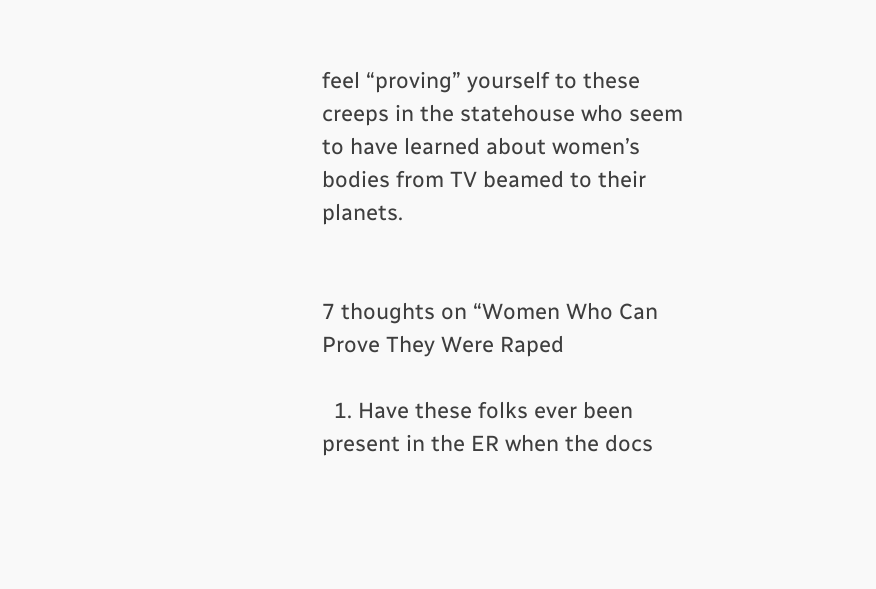feel “proving” yourself to these creeps in the statehouse who seem to have learned about women’s bodies from TV beamed to their planets.


7 thoughts on “Women Who Can Prove They Were Raped

  1. Have these folks ever been present in the ER when the docs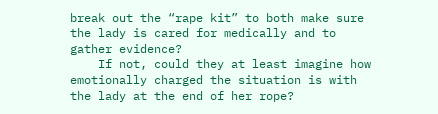break out the “rape kit” to both make sure the lady is cared for medically and to gather evidence?
    If not, could they at least imagine how emotionally charged the situation is with the lady at the end of her rope?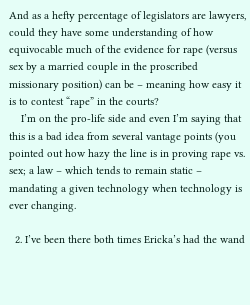And as a hefty percentage of legislators are lawyers, could they have some understanding of how equivocable much of the evidence for rape (versus sex by a married couple in the proscribed missionary position) can be – meaning how easy it is to contest “rape” in the courts?
    I’m on the pro-life side and even I’m saying that this is a bad idea from several vantage points (you pointed out how hazy the line is in proving rape vs. sex; a law – which tends to remain static – mandating a given technology when technology is ever changing.

  2. I’ve been there both times Ericka’s had the wand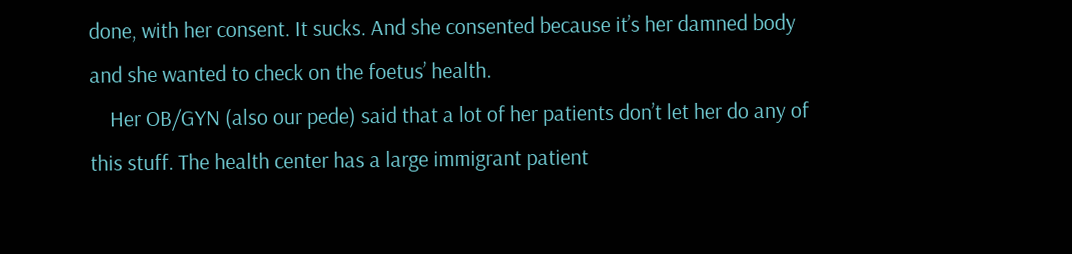done, with her consent. It sucks. And she consented because it’s her damned body and she wanted to check on the foetus’ health.
    Her OB/GYN (also our pede) said that a lot of her patients don’t let her do any of this stuff. The health center has a large immigrant patient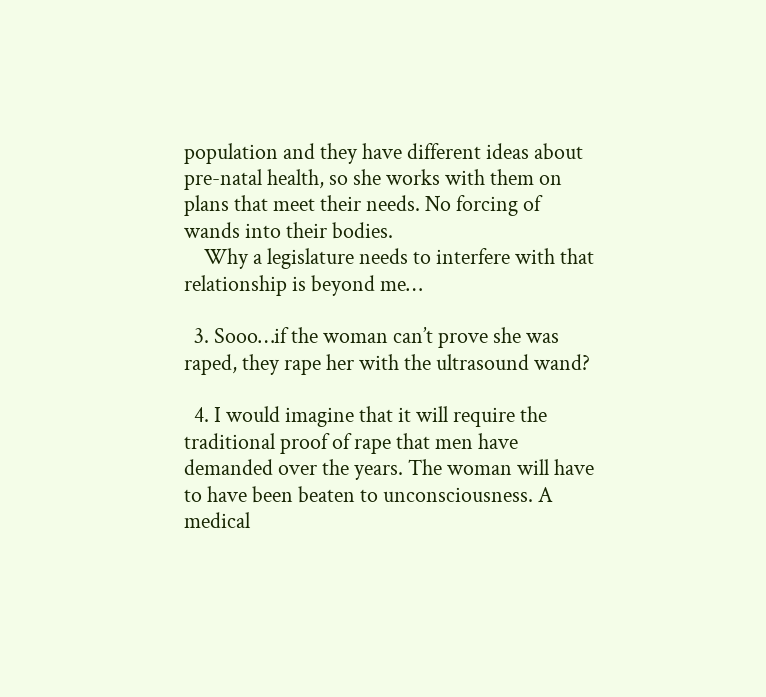population and they have different ideas about pre-natal health, so she works with them on plans that meet their needs. No forcing of wands into their bodies.
    Why a legislature needs to interfere with that relationship is beyond me…

  3. Sooo…if the woman can’t prove she was raped, they rape her with the ultrasound wand?

  4. I would imagine that it will require the traditional proof of rape that men have demanded over the years. The woman will have to have been beaten to unconsciousness. A medical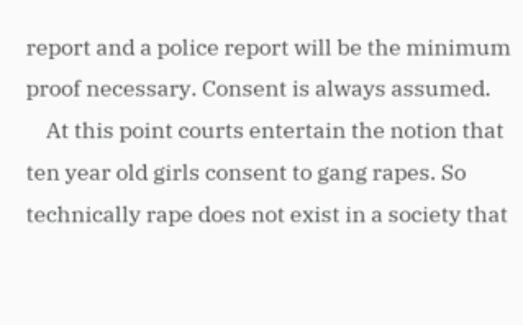report and a police report will be the minimum proof necessary. Consent is always assumed.
    At this point courts entertain the notion that ten year old girls consent to gang rapes. So technically rape does not exist in a society that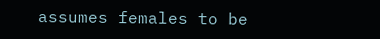assumes females to be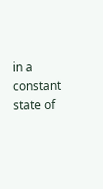in a constant state of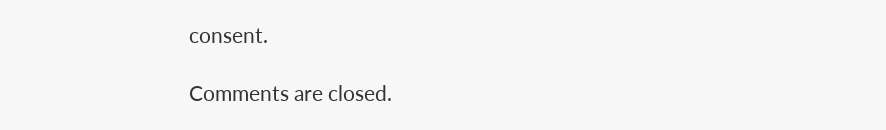consent.

Comments are closed.